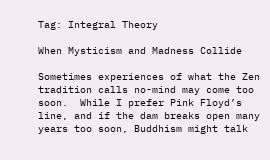Tag: Integral Theory

When Mysticism and Madness Collide

Sometimes experiences of what the Zen tradition calls no-mind may come too soon.  While I prefer Pink Floyd’s line, and if the dam breaks open many years too soon, Buddhism might talk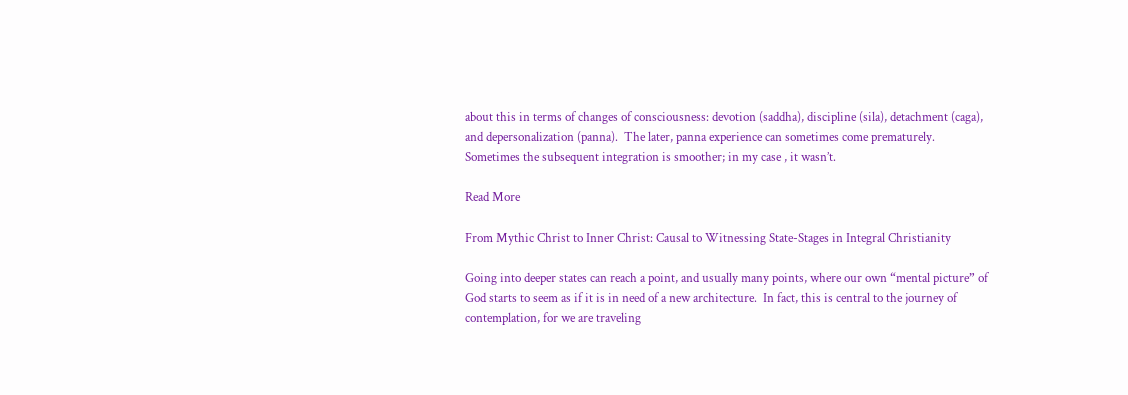about this in terms of changes of consciousness: devotion (saddha), discipline (sila), detachment (caga), and depersonalization (panna).  The later, panna experience can sometimes come prematurely.  Sometimes the subsequent integration is smoother; in my case , it wasn’t.

Read More

From Mythic Christ to Inner Christ: Causal to Witnessing State-Stages in Integral Christianity

Going into deeper states can reach a point, and usually many points, where our own “mental picture” of God starts to seem as if it is in need of a new architecture.  In fact, this is central to the journey of contemplation, for we are traveling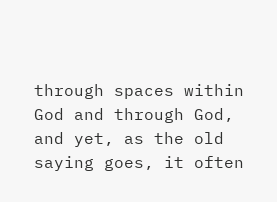through spaces within God and through God, and yet, as the old saying goes, it often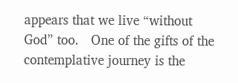appears that we live “without God” too.   One of the gifts of the contemplative journey is the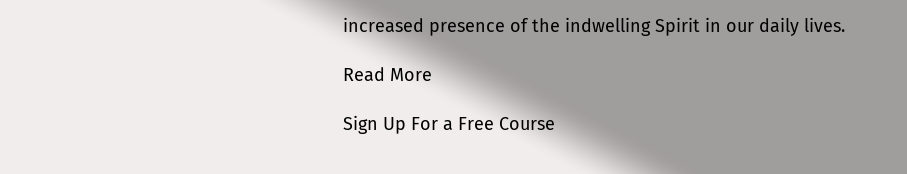increased presence of the indwelling Spirit in our daily lives.

Read More

Sign Up For a Free Course